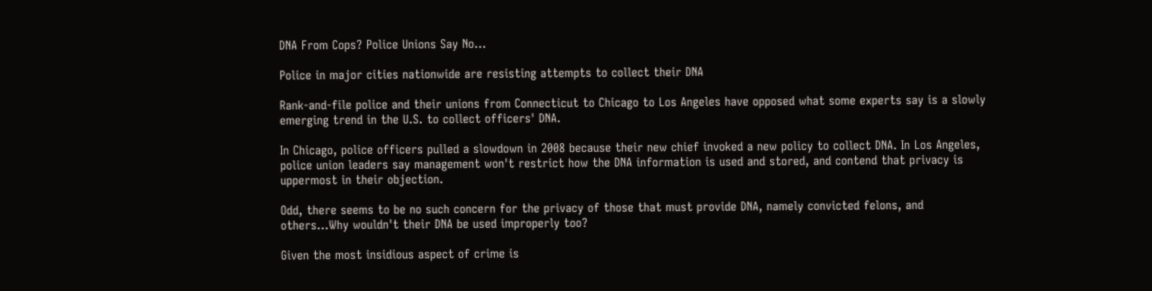DNA From Cops? Police Unions Say No...

Police in major cities nationwide are resisting attempts to collect their DNA

Rank-and-file police and their unions from Connecticut to Chicago to Los Angeles have opposed what some experts say is a slowly emerging trend in the U.S. to collect officers' DNA.

In Chicago, police officers pulled a slowdown in 2008 because their new chief invoked a new policy to collect DNA. In Los Angeles, police union leaders say management won't restrict how the DNA information is used and stored, and contend that privacy is uppermost in their objection.

Odd, there seems to be no such concern for the privacy of those that must provide DNA, namely convicted felons, and others...Why wouldn't their DNA be used improperly too?

Given the most insidious aspect of crime is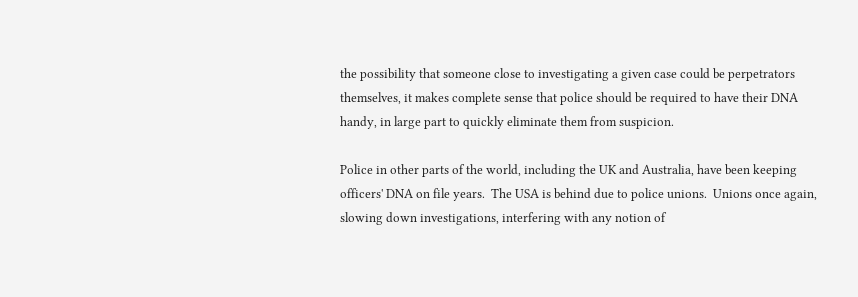the possibility that someone close to investigating a given case could be perpetrators themselves, it makes complete sense that police should be required to have their DNA handy, in large part to quickly eliminate them from suspicion.

Police in other parts of the world, including the UK and Australia, have been keeping officers' DNA on file years.  The USA is behind due to police unions.  Unions once again, slowing down investigations, interfering with any notion of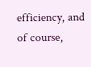efficiency, and of course,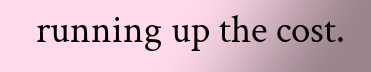running up the cost.